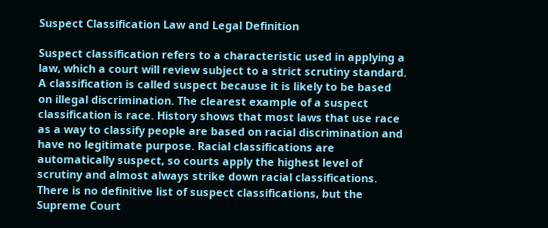Suspect Classification Law and Legal Definition

Suspect classification refers to a characteristic used in applying a law, which a court will review subject to a strict scrutiny standard. A classification is called suspect because it is likely to be based on illegal discrimination. The clearest example of a suspect classification is race. History shows that most laws that use race as a way to classify people are based on racial discrimination and have no legitimate purpose. Racial classifications are automatically suspect, so courts apply the highest level of scrutiny and almost always strike down racial classifications. There is no definitive list of suspect classifications, but the Supreme Court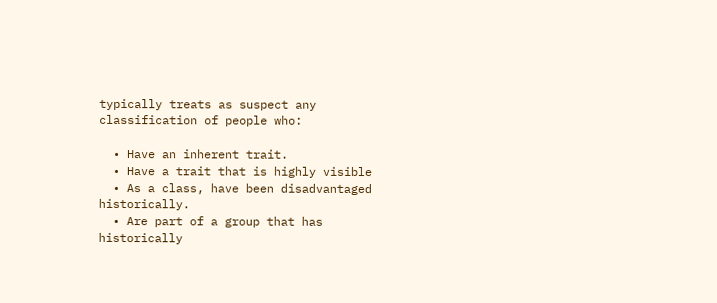typically treats as suspect any classification of people who:

  • Have an inherent trait.
  • Have a trait that is highly visible
  • As a class, have been disadvantaged historically.
  • Are part of a group that has historically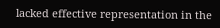lacked effective representation in the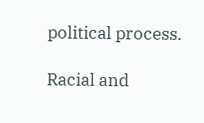political process.

Racial and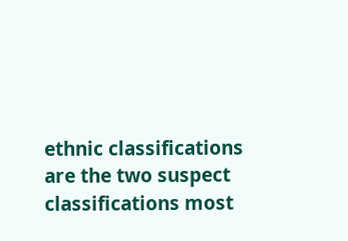ethnic classifications are the two suspect classifications most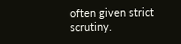often given strict scrutiny.